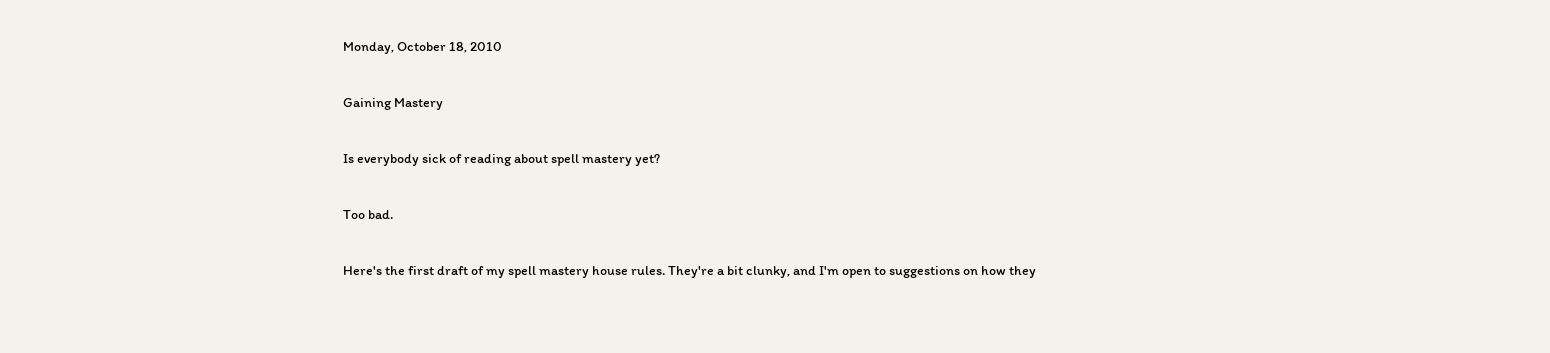Monday, October 18, 2010

Gaining Mastery

Is everybody sick of reading about spell mastery yet?

Too bad.

Here's the first draft of my spell mastery house rules. They're a bit clunky, and I'm open to suggestions on how they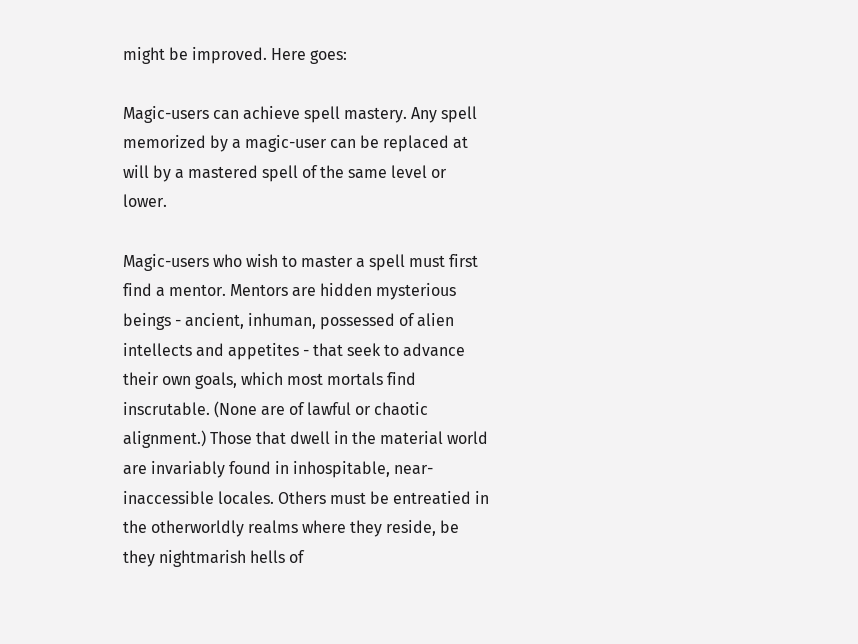might be improved. Here goes:

Magic-users can achieve spell mastery. Any spell memorized by a magic-user can be replaced at will by a mastered spell of the same level or lower.

Magic-users who wish to master a spell must first find a mentor. Mentors are hidden mysterious beings - ancient, inhuman, possessed of alien intellects and appetites - that seek to advance their own goals, which most mortals find inscrutable. (None are of lawful or chaotic alignment.) Those that dwell in the material world are invariably found in inhospitable, near-inaccessible locales. Others must be entreatied in the otherworldly realms where they reside, be they nightmarish hells of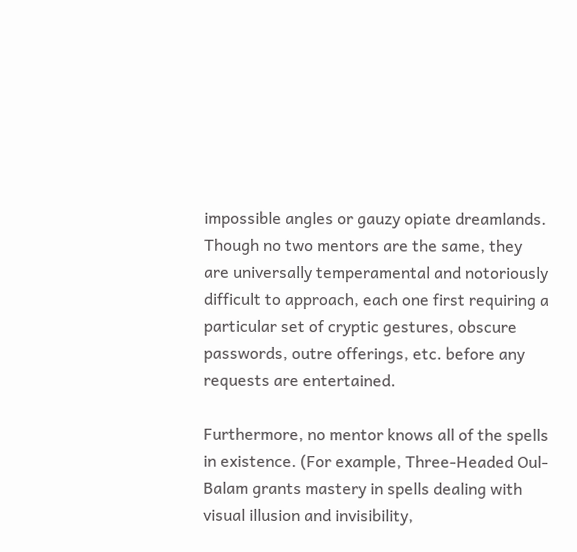impossible angles or gauzy opiate dreamlands. Though no two mentors are the same, they are universally temperamental and notoriously difficult to approach, each one first requiring a particular set of cryptic gestures, obscure passwords, outre offerings, etc. before any requests are entertained.

Furthermore, no mentor knows all of the spells in existence. (For example, Three-Headed Oul-Balam grants mastery in spells dealing with visual illusion and invisibility,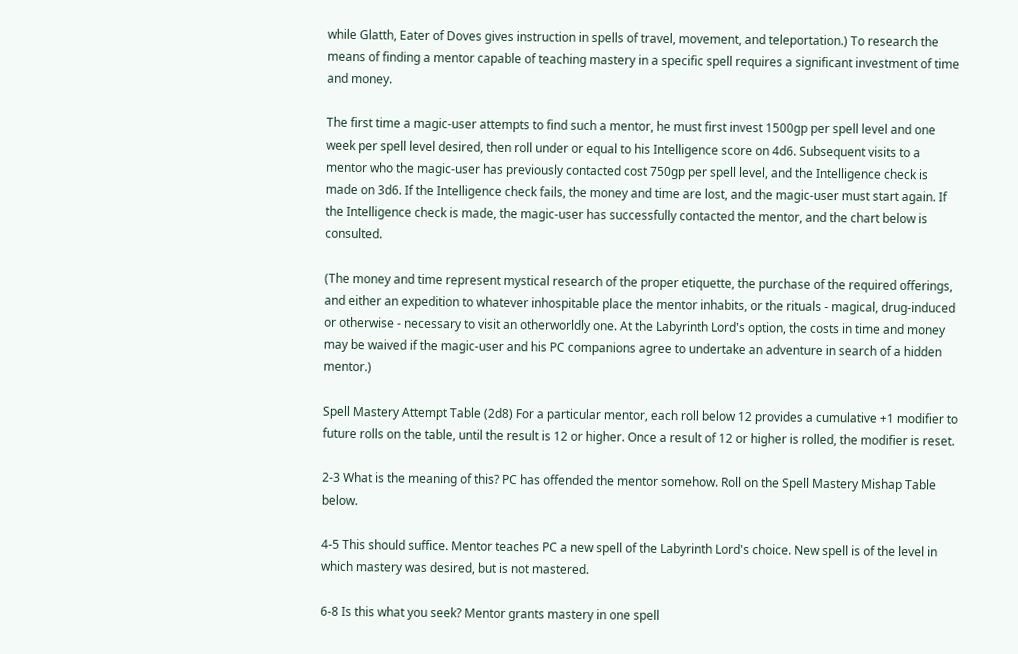while Glatth, Eater of Doves gives instruction in spells of travel, movement, and teleportation.) To research the means of finding a mentor capable of teaching mastery in a specific spell requires a significant investment of time and money.

The first time a magic-user attempts to find such a mentor, he must first invest 1500gp per spell level and one week per spell level desired, then roll under or equal to his Intelligence score on 4d6. Subsequent visits to a mentor who the magic-user has previously contacted cost 750gp per spell level, and the Intelligence check is made on 3d6. If the Intelligence check fails, the money and time are lost, and the magic-user must start again. If the Intelligence check is made, the magic-user has successfully contacted the mentor, and the chart below is consulted.

(The money and time represent mystical research of the proper etiquette, the purchase of the required offerings, and either an expedition to whatever inhospitable place the mentor inhabits, or the rituals - magical, drug-induced or otherwise - necessary to visit an otherworldly one. At the Labyrinth Lord's option, the costs in time and money may be waived if the magic-user and his PC companions agree to undertake an adventure in search of a hidden mentor.)

Spell Mastery Attempt Table (2d8) For a particular mentor, each roll below 12 provides a cumulative +1 modifier to future rolls on the table, until the result is 12 or higher. Once a result of 12 or higher is rolled, the modifier is reset.

2-3 What is the meaning of this? PC has offended the mentor somehow. Roll on the Spell Mastery Mishap Table below.

4-5 This should suffice. Mentor teaches PC a new spell of the Labyrinth Lord's choice. New spell is of the level in which mastery was desired, but is not mastered.

6-8 Is this what you seek? Mentor grants mastery in one spell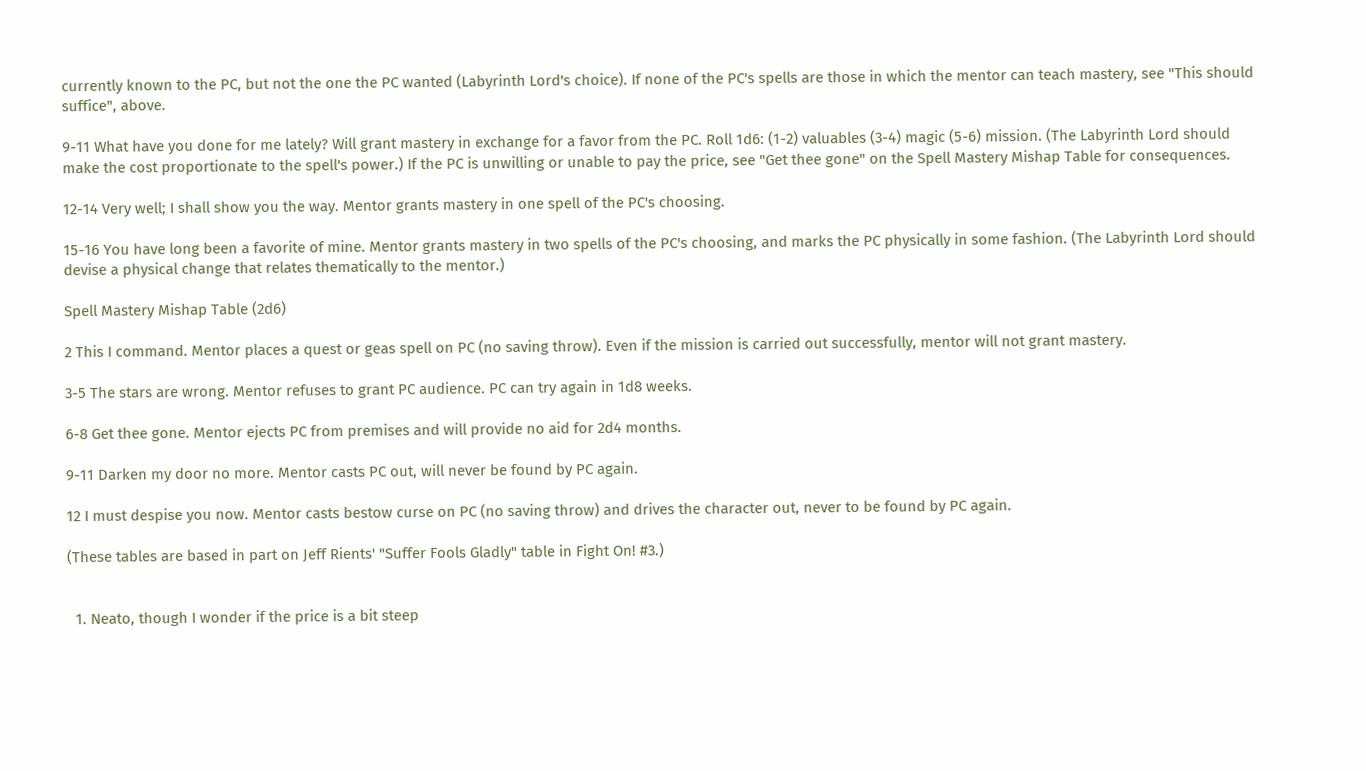currently known to the PC, but not the one the PC wanted (Labyrinth Lord's choice). If none of the PC's spells are those in which the mentor can teach mastery, see "This should suffice", above.

9-11 What have you done for me lately? Will grant mastery in exchange for a favor from the PC. Roll 1d6: (1-2) valuables (3-4) magic (5-6) mission. (The Labyrinth Lord should make the cost proportionate to the spell's power.) If the PC is unwilling or unable to pay the price, see "Get thee gone" on the Spell Mastery Mishap Table for consequences.

12-14 Very well; I shall show you the way. Mentor grants mastery in one spell of the PC's choosing.

15-16 You have long been a favorite of mine. Mentor grants mastery in two spells of the PC's choosing, and marks the PC physically in some fashion. (The Labyrinth Lord should devise a physical change that relates thematically to the mentor.)

Spell Mastery Mishap Table (2d6)

2 This I command. Mentor places a quest or geas spell on PC (no saving throw). Even if the mission is carried out successfully, mentor will not grant mastery.

3-5 The stars are wrong. Mentor refuses to grant PC audience. PC can try again in 1d8 weeks.

6-8 Get thee gone. Mentor ejects PC from premises and will provide no aid for 2d4 months.

9-11 Darken my door no more. Mentor casts PC out, will never be found by PC again.

12 I must despise you now. Mentor casts bestow curse on PC (no saving throw) and drives the character out, never to be found by PC again.

(These tables are based in part on Jeff Rients' "Suffer Fools Gladly" table in Fight On! #3.)


  1. Neato, though I wonder if the price is a bit steep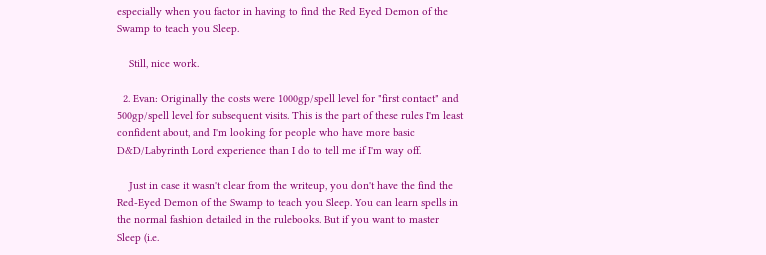especially when you factor in having to find the Red Eyed Demon of the Swamp to teach you Sleep.

    Still, nice work.

  2. Evan: Originally the costs were 1000gp/spell level for "first contact" and 500gp/spell level for subsequent visits. This is the part of these rules I'm least confident about, and I'm looking for people who have more basic D&D/Labyrinth Lord experience than I do to tell me if I'm way off.

    Just in case it wasn't clear from the writeup, you don't have the find the Red-Eyed Demon of the Swamp to teach you Sleep. You can learn spells in the normal fashion detailed in the rulebooks. But if you want to master Sleep (i.e.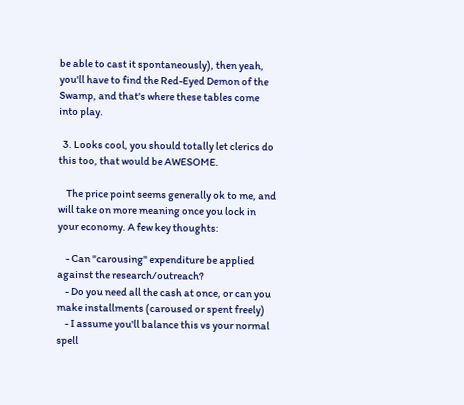be able to cast it spontaneously), then yeah, you'll have to find the Red-Eyed Demon of the Swamp, and that's where these tables come into play.

  3. Looks cool, you should totally let clerics do this too, that would be AWESOME.

    The price point seems generally ok to me, and will take on more meaning once you lock in your economy. A few key thoughts:

    - Can "carousing" expenditure be applied against the research/outreach?
    - Do you need all the cash at once, or can you make installments (caroused or spent freely)
    - I assume you'll balance this vs your normal spell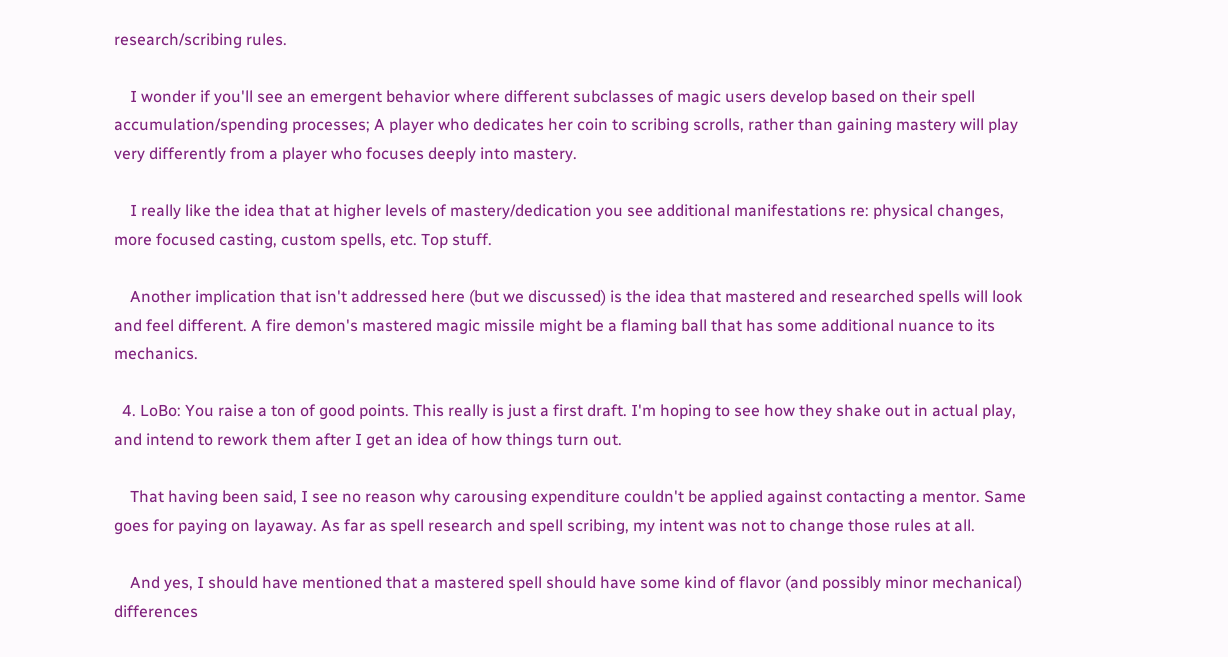research/scribing rules.

    I wonder if you'll see an emergent behavior where different subclasses of magic users develop based on their spell accumulation/spending processes; A player who dedicates her coin to scribing scrolls, rather than gaining mastery will play very differently from a player who focuses deeply into mastery.

    I really like the idea that at higher levels of mastery/dedication you see additional manifestations re: physical changes, more focused casting, custom spells, etc. Top stuff.

    Another implication that isn't addressed here (but we discussed) is the idea that mastered and researched spells will look and feel different. A fire demon's mastered magic missile might be a flaming ball that has some additional nuance to its mechanics.

  4. LoBo: You raise a ton of good points. This really is just a first draft. I'm hoping to see how they shake out in actual play, and intend to rework them after I get an idea of how things turn out.

    That having been said, I see no reason why carousing expenditure couldn't be applied against contacting a mentor. Same goes for paying on layaway. As far as spell research and spell scribing, my intent was not to change those rules at all.

    And yes, I should have mentioned that a mastered spell should have some kind of flavor (and possibly minor mechanical) differences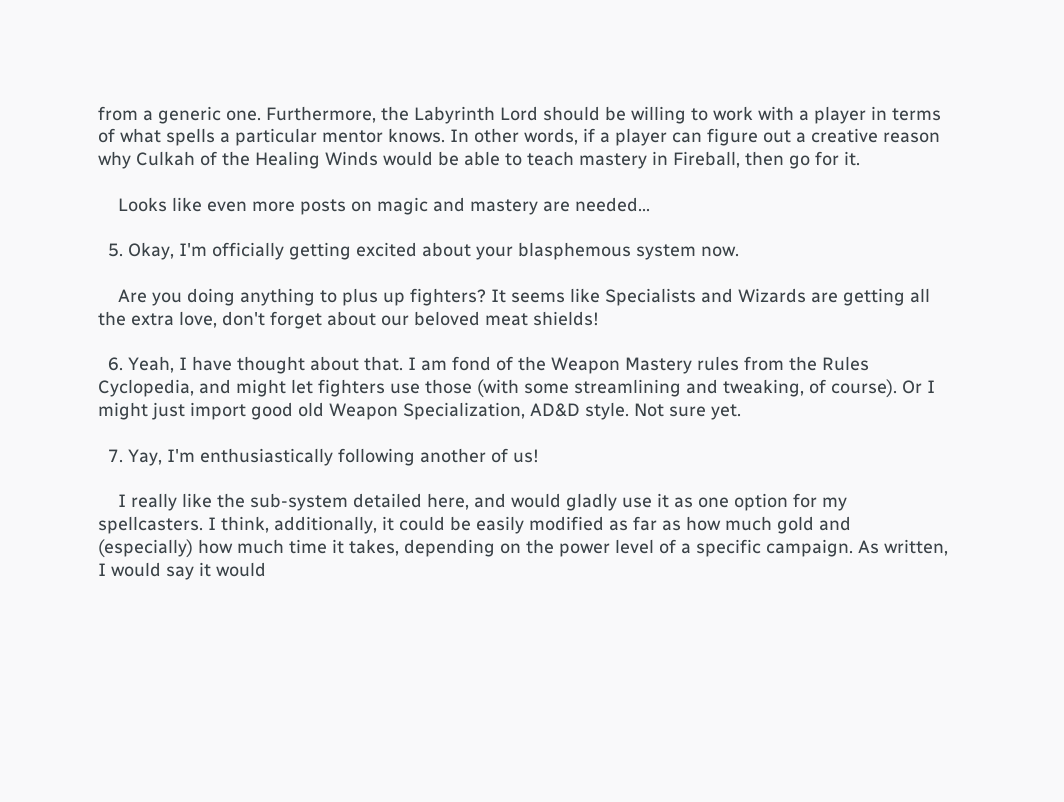from a generic one. Furthermore, the Labyrinth Lord should be willing to work with a player in terms of what spells a particular mentor knows. In other words, if a player can figure out a creative reason why Culkah of the Healing Winds would be able to teach mastery in Fireball, then go for it.

    Looks like even more posts on magic and mastery are needed...

  5. Okay, I'm officially getting excited about your blasphemous system now.

    Are you doing anything to plus up fighters? It seems like Specialists and Wizards are getting all the extra love, don't forget about our beloved meat shields!

  6. Yeah, I have thought about that. I am fond of the Weapon Mastery rules from the Rules Cyclopedia, and might let fighters use those (with some streamlining and tweaking, of course). Or I might just import good old Weapon Specialization, AD&D style. Not sure yet.

  7. Yay, I'm enthusiastically following another of us!

    I really like the sub-system detailed here, and would gladly use it as one option for my spellcasters. I think, additionally, it could be easily modified as far as how much gold and (especially) how much time it takes, depending on the power level of a specific campaign. As written, I would say it would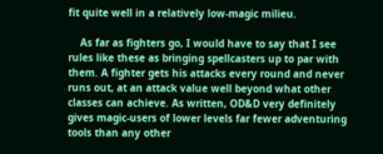fit quite well in a relatively low-magic milieu.

    As far as fighters go, I would have to say that I see rules like these as bringing spellcasters up to par with them. A fighter gets his attacks every round and never runs out, at an attack value well beyond what other classes can achieve. As written, OD&D very definitely gives magic-users of lower levels far fewer adventuring tools than any other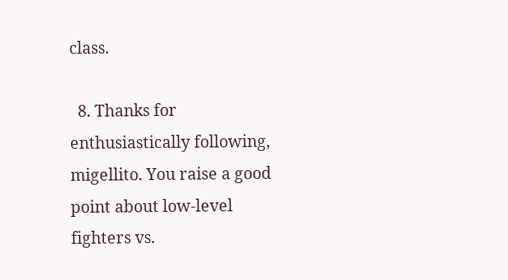class.

  8. Thanks for enthusiastically following, migellito. You raise a good point about low-level fighters vs.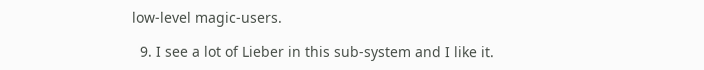low-level magic-users.

  9. I see a lot of Lieber in this sub-system and I like it.